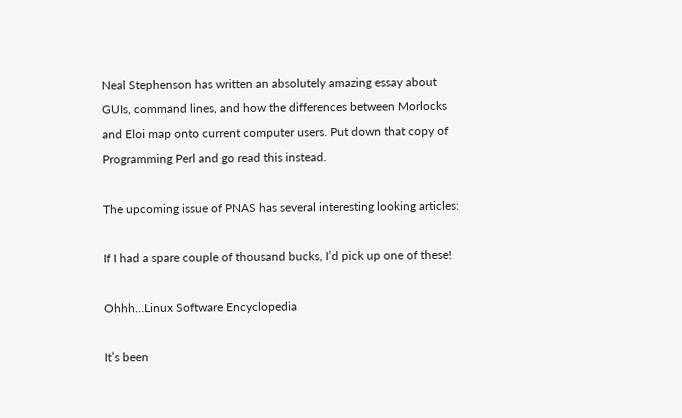Neal Stephenson has written an absolutely amazing essay about GUIs, command lines, and how the differences between Morlocks and Eloi map onto current computer users. Put down that copy of Programming Perl and go read this instead.

The upcoming issue of PNAS has several interesting looking articles:

If I had a spare couple of thousand bucks, I’d pick up one of these!

Ohhh…Linux Software Encyclopedia

It’s been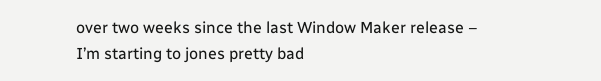over two weeks since the last Window Maker release – I’m starting to jones pretty bad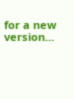for a new version…